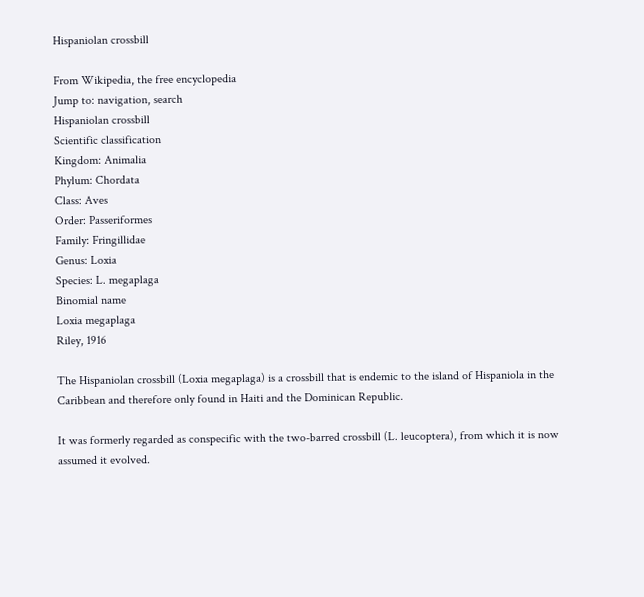Hispaniolan crossbill

From Wikipedia, the free encyclopedia
Jump to: navigation, search
Hispaniolan crossbill
Scientific classification
Kingdom: Animalia
Phylum: Chordata
Class: Aves
Order: Passeriformes
Family: Fringillidae
Genus: Loxia
Species: L. megaplaga
Binomial name
Loxia megaplaga
Riley, 1916

The Hispaniolan crossbill (Loxia megaplaga) is a crossbill that is endemic to the island of Hispaniola in the Caribbean and therefore only found in Haiti and the Dominican Republic.

It was formerly regarded as conspecific with the two-barred crossbill (L. leucoptera), from which it is now assumed it evolved.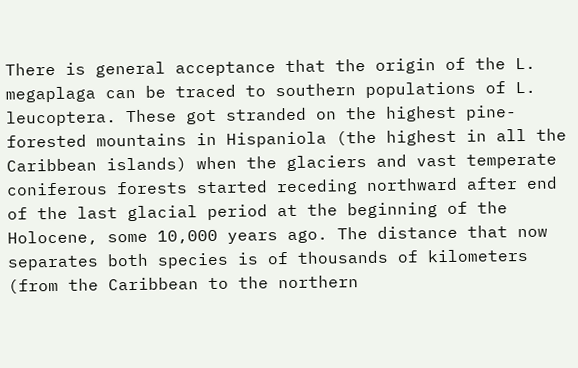There is general acceptance that the origin of the L. megaplaga can be traced to southern populations of L. leucoptera. These got stranded on the highest pine-forested mountains in Hispaniola (the highest in all the Caribbean islands) when the glaciers and vast temperate coniferous forests started receding northward after end of the last glacial period at the beginning of the Holocene, some 10,000 years ago. The distance that now separates both species is of thousands of kilometers (from the Caribbean to the northern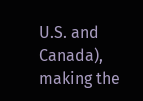U.S. and Canada), making the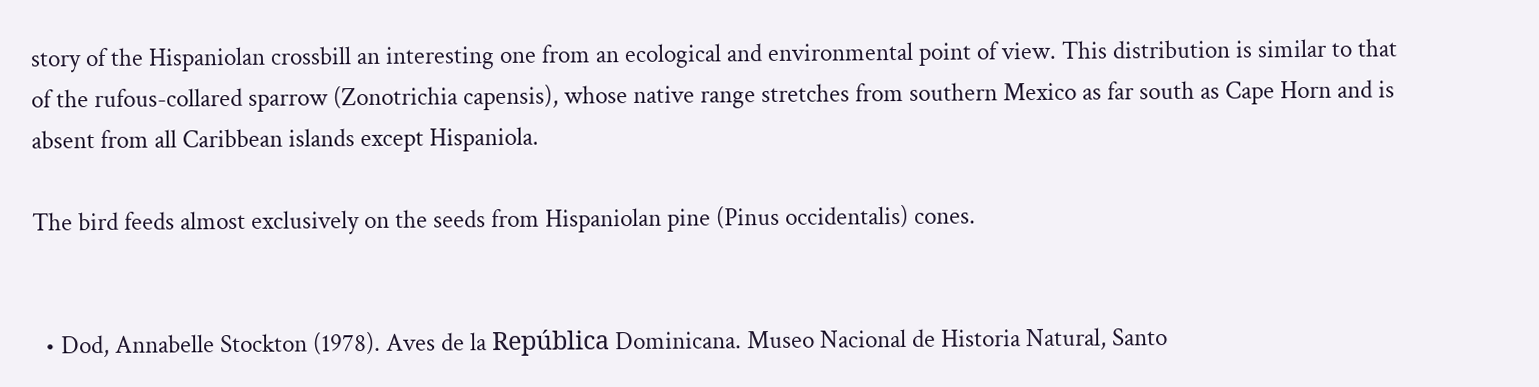story of the Hispaniolan crossbill an interesting one from an ecological and environmental point of view. This distribution is similar to that of the rufous-collared sparrow (Zonotrichia capensis), whose native range stretches from southern Mexico as far south as Cape Horn and is absent from all Caribbean islands except Hispaniola.

The bird feeds almost exclusively on the seeds from Hispaniolan pine (Pinus occidentalis) cones.


  • Dod, Annabelle Stockton (1978). Aves de la República Dominicana. Museo Nacional de Historia Natural, Santo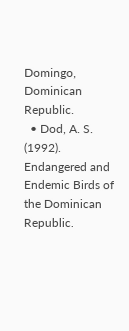Domingo, Dominican Republic.
  • Dod, A. S. (1992). Endangered and Endemic Birds of the Dominican Republic.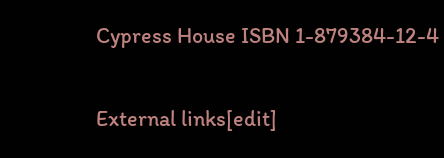Cypress House ISBN 1-879384-12-4

External links[edit]